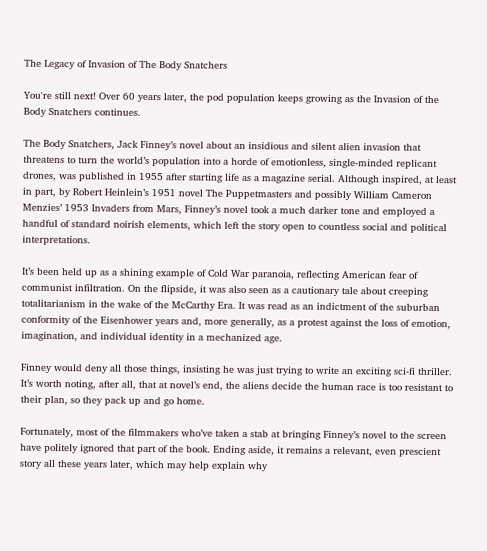The Legacy of Invasion of The Body Snatchers

You're still next! Over 60 years later, the pod population keeps growing as the Invasion of the Body Snatchers continues.

The Body Snatchers, Jack Finney’s novel about an insidious and silent alien invasion that threatens to turn the world’s population into a horde of emotionless, single-minded replicant drones, was published in 1955 after starting life as a magazine serial. Although inspired, at least in part, by Robert Heinlein’s 1951 novel The Puppetmasters and possibly William Cameron Menzies’ 1953 Invaders from Mars, Finney’s novel took a much darker tone and employed a handful of standard noirish elements, which left the story open to countless social and political interpretations.

It’s been held up as a shining example of Cold War paranoia, reflecting American fear of communist infiltration. On the flipside, it was also seen as a cautionary tale about creeping totalitarianism in the wake of the McCarthy Era. It was read as an indictment of the suburban conformity of the Eisenhower years and, more generally, as a protest against the loss of emotion, imagination, and individual identity in a mechanized age.

Finney would deny all those things, insisting he was just trying to write an exciting sci-fi thriller. It’s worth noting, after all, that at novel’s end, the aliens decide the human race is too resistant to their plan, so they pack up and go home.

Fortunately, most of the filmmakers who’ve taken a stab at bringing Finney’s novel to the screen have politely ignored that part of the book. Ending aside, it remains a relevant, even prescient story all these years later, which may help explain why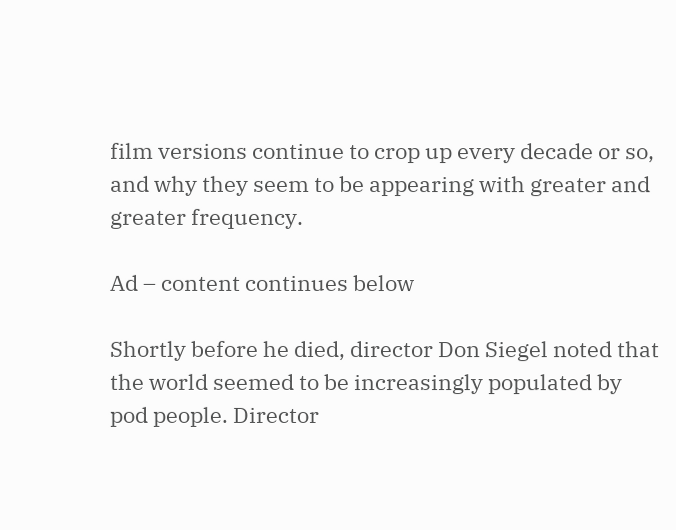film versions continue to crop up every decade or so, and why they seem to be appearing with greater and greater frequency.

Ad – content continues below

Shortly before he died, director Don Siegel noted that the world seemed to be increasingly populated by pod people. Director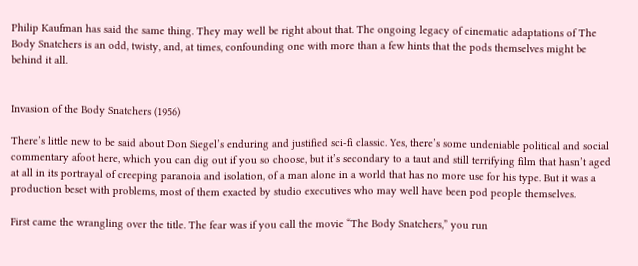Philip Kaufman has said the same thing. They may well be right about that. The ongoing legacy of cinematic adaptations of The Body Snatchers is an odd, twisty, and, at times, confounding one with more than a few hints that the pods themselves might be behind it all.


Invasion of the Body Snatchers (1956)

There’s little new to be said about Don Siegel’s enduring and justified sci-fi classic. Yes, there’s some undeniable political and social commentary afoot here, which you can dig out if you so choose, but it’s secondary to a taut and still terrifying film that hasn’t aged at all in its portrayal of creeping paranoia and isolation, of a man alone in a world that has no more use for his type. But it was a production beset with problems, most of them exacted by studio executives who may well have been pod people themselves.

First came the wrangling over the title. The fear was if you call the movie “The Body Snatchers,” you run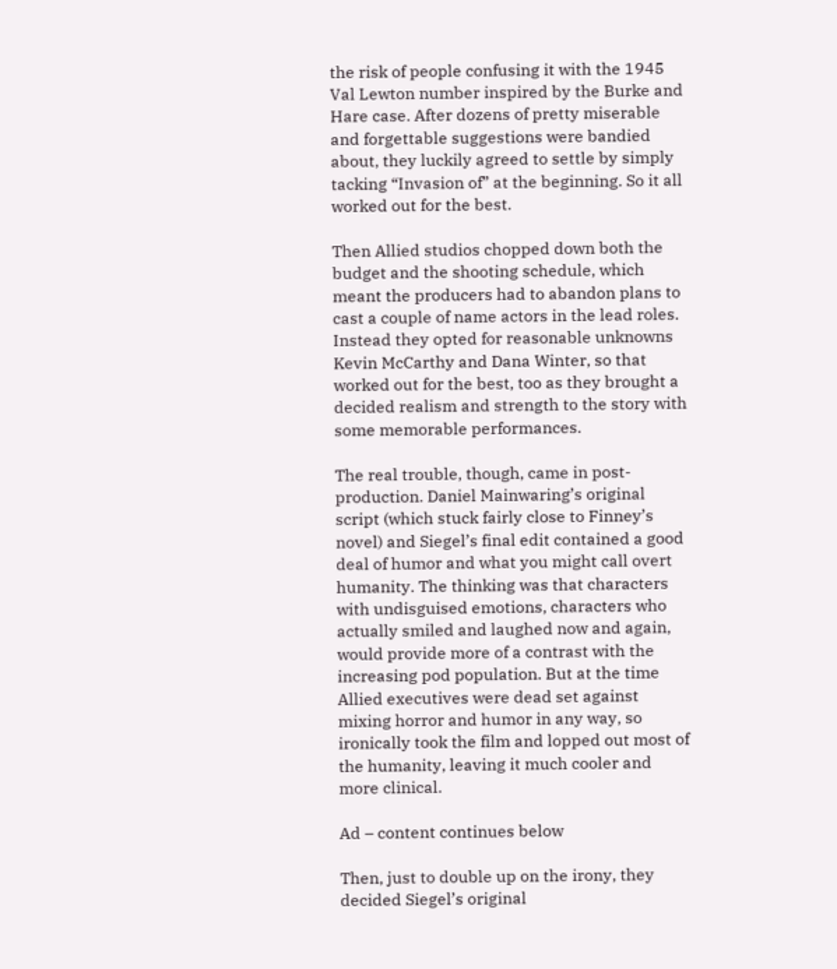the risk of people confusing it with the 1945 Val Lewton number inspired by the Burke and Hare case. After dozens of pretty miserable and forgettable suggestions were bandied about, they luckily agreed to settle by simply tacking “Invasion of” at the beginning. So it all worked out for the best.

Then Allied studios chopped down both the budget and the shooting schedule, which meant the producers had to abandon plans to cast a couple of name actors in the lead roles. Instead they opted for reasonable unknowns Kevin McCarthy and Dana Winter, so that worked out for the best, too as they brought a decided realism and strength to the story with some memorable performances.

The real trouble, though, came in post-production. Daniel Mainwaring’s original script (which stuck fairly close to Finney’s novel) and Siegel’s final edit contained a good deal of humor and what you might call overt humanity. The thinking was that characters with undisguised emotions, characters who actually smiled and laughed now and again, would provide more of a contrast with the increasing pod population. But at the time Allied executives were dead set against mixing horror and humor in any way, so ironically took the film and lopped out most of the humanity, leaving it much cooler and more clinical.

Ad – content continues below

Then, just to double up on the irony, they decided Siegel’s original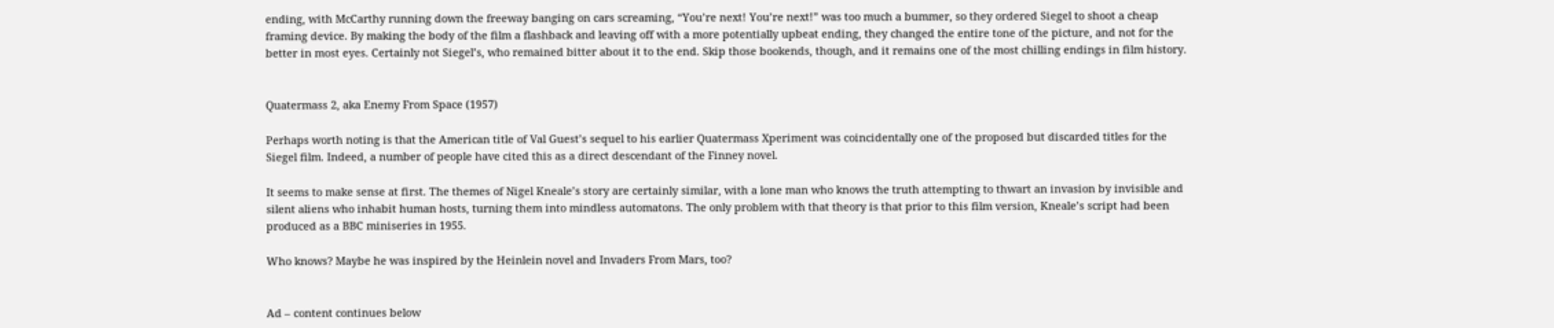ending, with McCarthy running down the freeway banging on cars screaming, “You’re next! You’re next!” was too much a bummer, so they ordered Siegel to shoot a cheap framing device. By making the body of the film a flashback and leaving off with a more potentially upbeat ending, they changed the entire tone of the picture, and not for the better in most eyes. Certainly not Siegel’s, who remained bitter about it to the end. Skip those bookends, though, and it remains one of the most chilling endings in film history.


Quatermass 2, aka Enemy From Space (1957)

Perhaps worth noting is that the American title of Val Guest’s sequel to his earlier Quatermass Xperiment was coincidentally one of the proposed but discarded titles for the Siegel film. Indeed, a number of people have cited this as a direct descendant of the Finney novel.

It seems to make sense at first. The themes of Nigel Kneale’s story are certainly similar, with a lone man who knows the truth attempting to thwart an invasion by invisible and silent aliens who inhabit human hosts, turning them into mindless automatons. The only problem with that theory is that prior to this film version, Kneale’s script had been produced as a BBC miniseries in 1955.

Who knows? Maybe he was inspired by the Heinlein novel and Invaders From Mars, too?


Ad – content continues below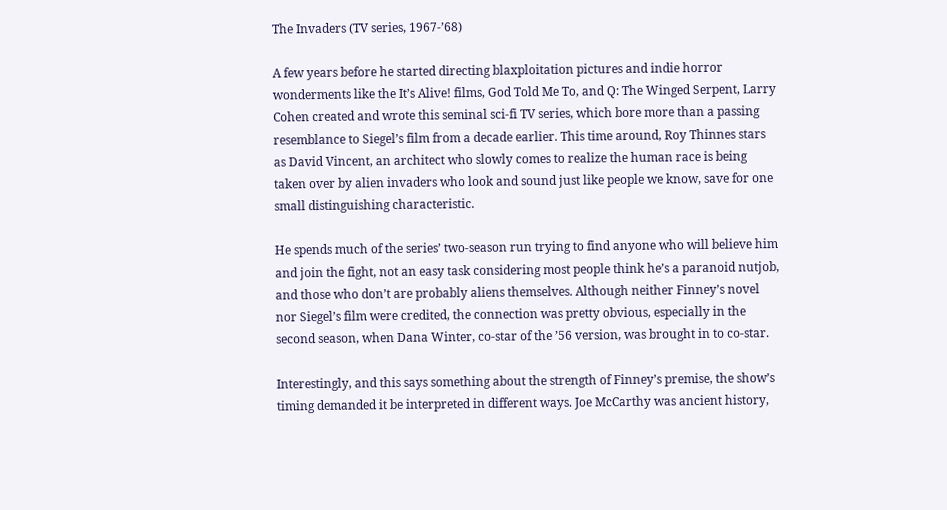The Invaders (TV series, 1967-’68)

A few years before he started directing blaxploitation pictures and indie horror wonderments like the It’s Alive! films, God Told Me To, and Q: The Winged Serpent, Larry Cohen created and wrote this seminal sci-fi TV series, which bore more than a passing resemblance to Siegel’s film from a decade earlier. This time around, Roy Thinnes stars as David Vincent, an architect who slowly comes to realize the human race is being taken over by alien invaders who look and sound just like people we know, save for one small distinguishing characteristic.

He spends much of the series’ two-season run trying to find anyone who will believe him and join the fight, not an easy task considering most people think he’s a paranoid nutjob, and those who don’t are probably aliens themselves. Although neither Finney’s novel nor Siegel’s film were credited, the connection was pretty obvious, especially in the second season, when Dana Winter, co-star of the ’56 version, was brought in to co-star.

Interestingly, and this says something about the strength of Finney’s premise, the show’s timing demanded it be interpreted in different ways. Joe McCarthy was ancient history,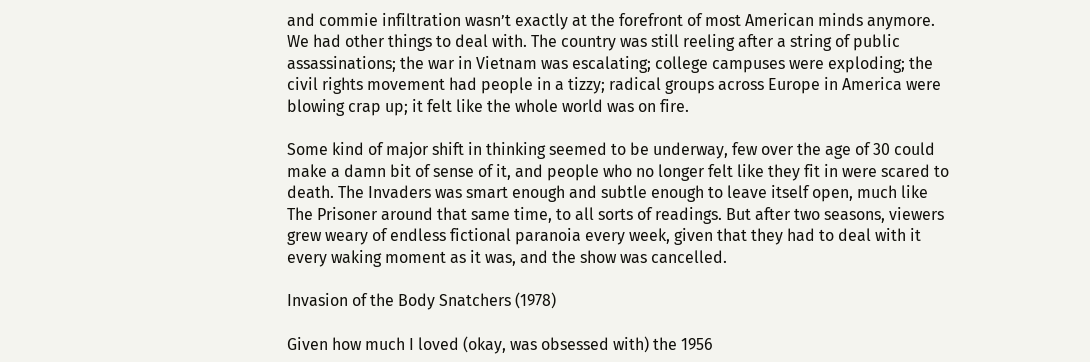and commie infiltration wasn’t exactly at the forefront of most American minds anymore. We had other things to deal with. The country was still reeling after a string of public assassinations; the war in Vietnam was escalating; college campuses were exploding; the civil rights movement had people in a tizzy; radical groups across Europe in America were blowing crap up; it felt like the whole world was on fire.

Some kind of major shift in thinking seemed to be underway, few over the age of 30 could make a damn bit of sense of it, and people who no longer felt like they fit in were scared to death. The Invaders was smart enough and subtle enough to leave itself open, much like The Prisoner around that same time, to all sorts of readings. But after two seasons, viewers grew weary of endless fictional paranoia every week, given that they had to deal with it every waking moment as it was, and the show was cancelled.

Invasion of the Body Snatchers (1978)

Given how much I loved (okay, was obsessed with) the 1956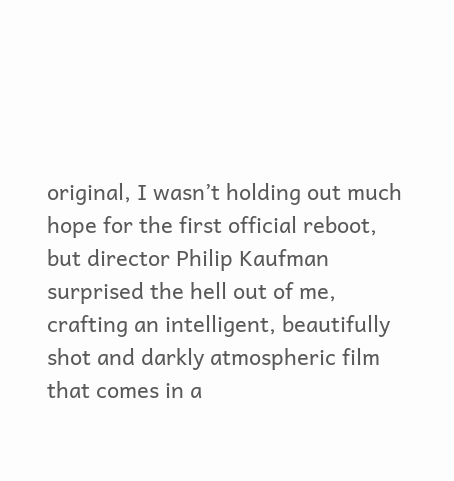original, I wasn’t holding out much hope for the first official reboot, but director Philip Kaufman surprised the hell out of me, crafting an intelligent, beautifully shot and darkly atmospheric film that comes in a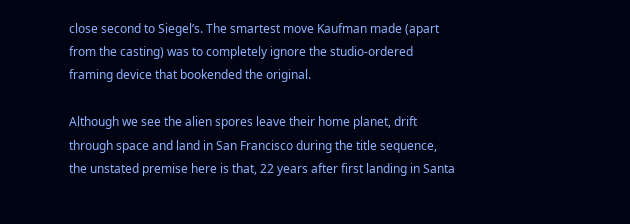close second to Siegel’s. The smartest move Kaufman made (apart from the casting) was to completely ignore the studio-ordered framing device that bookended the original.

Although we see the alien spores leave their home planet, drift through space and land in San Francisco during the title sequence, the unstated premise here is that, 22 years after first landing in Santa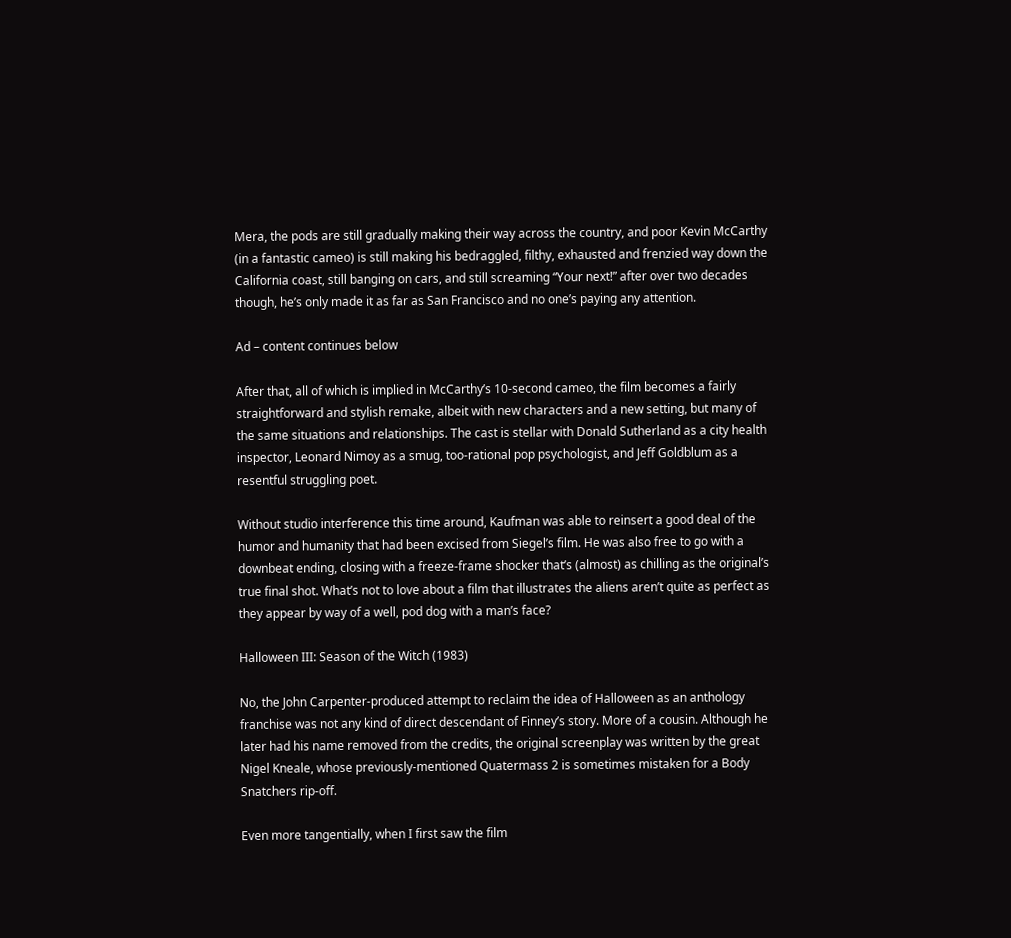Mera, the pods are still gradually making their way across the country, and poor Kevin McCarthy (in a fantastic cameo) is still making his bedraggled, filthy, exhausted and frenzied way down the California coast, still banging on cars, and still screaming “Your next!” after over two decades though, he’s only made it as far as San Francisco and no one’s paying any attention.

Ad – content continues below

After that, all of which is implied in McCarthy’s 10-second cameo, the film becomes a fairly straightforward and stylish remake, albeit with new characters and a new setting, but many of the same situations and relationships. The cast is stellar with Donald Sutherland as a city health inspector, Leonard Nimoy as a smug, too-rational pop psychologist, and Jeff Goldblum as a resentful struggling poet.

Without studio interference this time around, Kaufman was able to reinsert a good deal of the humor and humanity that had been excised from Siegel’s film. He was also free to go with a downbeat ending, closing with a freeze-frame shocker that’s (almost) as chilling as the original’s true final shot. What’s not to love about a film that illustrates the aliens aren’t quite as perfect as they appear by way of a well, pod dog with a man’s face?

Halloween III: Season of the Witch (1983)

No, the John Carpenter-produced attempt to reclaim the idea of Halloween as an anthology franchise was not any kind of direct descendant of Finney’s story. More of a cousin. Although he later had his name removed from the credits, the original screenplay was written by the great Nigel Kneale, whose previously-mentioned Quatermass 2 is sometimes mistaken for a Body Snatchers rip-off.

Even more tangentially, when I first saw the film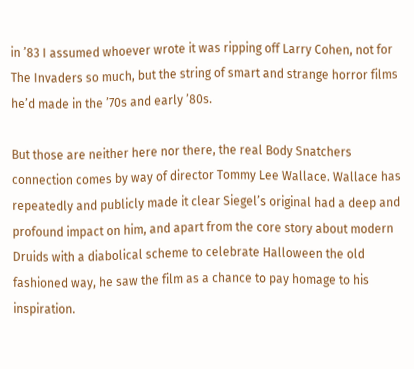in ’83 I assumed whoever wrote it was ripping off Larry Cohen, not for The Invaders so much, but the string of smart and strange horror films he’d made in the ’70s and early ’80s.

But those are neither here nor there, the real Body Snatchers connection comes by way of director Tommy Lee Wallace. Wallace has repeatedly and publicly made it clear Siegel’s original had a deep and profound impact on him, and apart from the core story about modern Druids with a diabolical scheme to celebrate Halloween the old fashioned way, he saw the film as a chance to pay homage to his inspiration.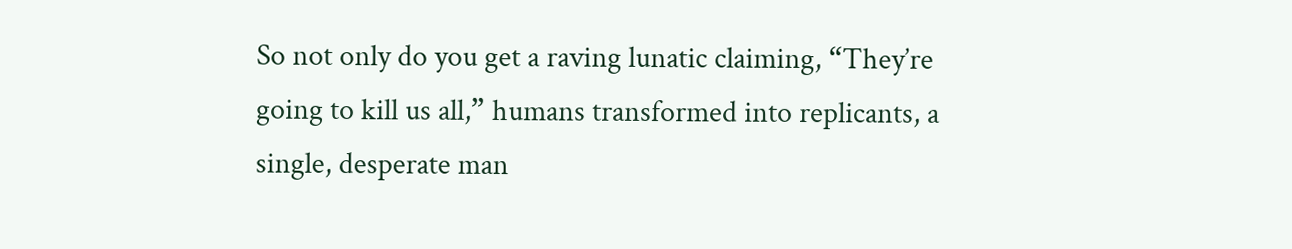So not only do you get a raving lunatic claiming, “They’re going to kill us all,” humans transformed into replicants, a single, desperate man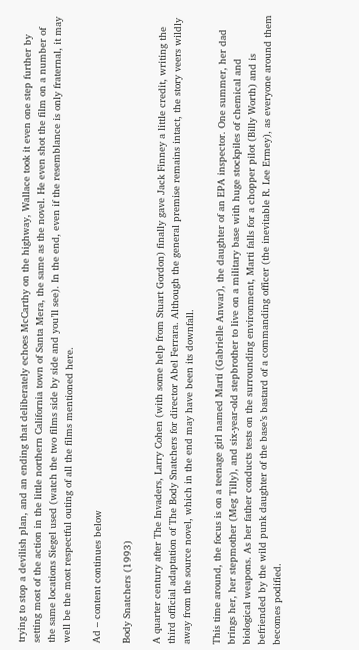trying to stop a devilish plan, and an ending that deliberately echoes McCarthy on the highway, Wallace took it even one step further by setting most of the action in the little northern California town of Santa Mera, the same as the novel. He even shot the film on a number of the same locations Siegel used (watch the two films side by side and you’ll see). In the end, even if the resemblance is only fraternal, it may well be the most respectful outing of all the films mentioned here.

Ad – content continues below

Body Snatchers (1993)

A quarter century after The Invaders, Larry Cohen (with some help from Stuart Gordon) finally gave Jack Finney a little credit, writing the third official adaptation of The Body Snatchers for director Abel Ferrara. Although the general premise remains intact, the story veers wildly away from the source novel, which in the end may have been its downfall.

This time around, the focus is on a teenage girl named Marti (Gabrielle Anwar), the daughter of an EPA inspector. One summer, her dad brings her, her stepmother (Meg Tilly), and six-year-old stepbrother to live on a military base with huge stockpiles of chemical and biological weapons. As her father conducts tests on the surrounding environment, Marti falls for a chopper pilot (Billy Worth) and is befriended by the wild punk daughter of the base’s bastard of a commanding officer (the inevitable R. Lee Ermey), as everyone around them becomes podified.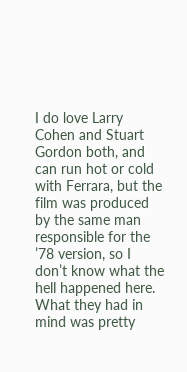I do love Larry Cohen and Stuart Gordon both, and can run hot or cold with Ferrara, but the film was produced by the same man responsible for the ’78 version, so I don’t know what the hell happened here. What they had in mind was pretty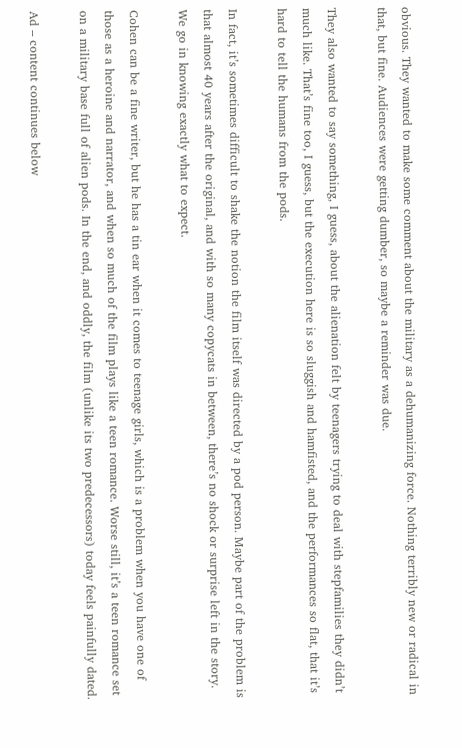obvious. They wanted to make some comment about the military as a dehumanizing force. Nothing terribly new or radical in that, but fine. Audiences were getting dumber, so maybe a reminder was due.

They also wanted to say something, I guess, about the alienation felt by teenagers trying to deal with stepfamilies they didn’t much like. That’s fine too, I guess, but the execution here is so sluggish and hamfisted, and the performances so flat, that it’s hard to tell the humans from the pods.

In fact, it’s sometimes difficult to shake the notion the film itself was directed by a pod person. Maybe part of the problem is that almost 40 years after the original, and with so many copycats in between, there’s no shock or surprise left in the story. We go in knowing exactly what to expect.

Cohen can be a fine writer, but he has a tin ear when it comes to teenage girls, which is a problem when you have one of those as a heroine and narrator, and when so much of the film plays like a teen romance. Worse still, it’s a teen romance set on a military base full of alien pods. In the end, and oddly, the film (unlike its two predecessors) today feels painfully dated.

Ad – content continues below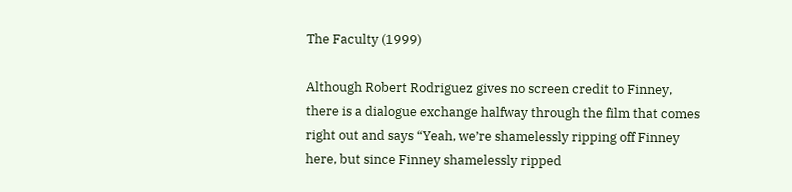The Faculty (1999)

Although Robert Rodriguez gives no screen credit to Finney, there is a dialogue exchange halfway through the film that comes right out and says “Yeah, we’re shamelessly ripping off Finney here, but since Finney shamelessly ripped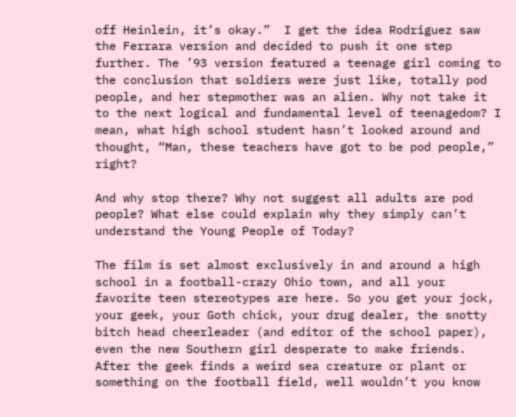off Heinlein, it’s okay.”  I get the idea Rodriguez saw the Ferrara version and decided to push it one step further. The ’93 version featured a teenage girl coming to the conclusion that soldiers were just like, totally pod people, and her stepmother was an alien. Why not take it to the next logical and fundamental level of teenagedom? I mean, what high school student hasn’t looked around and thought, “Man, these teachers have got to be pod people,” right?

And why stop there? Why not suggest all adults are pod people? What else could explain why they simply can’t understand the Young People of Today?

The film is set almost exclusively in and around a high school in a football-crazy Ohio town, and all your favorite teen stereotypes are here. So you get your jock, your geek, your Goth chick, your drug dealer, the snotty bitch head cheerleader (and editor of the school paper), even the new Southern girl desperate to make friends. After the geek finds a weird sea creature or plant or something on the football field, well wouldn’t you know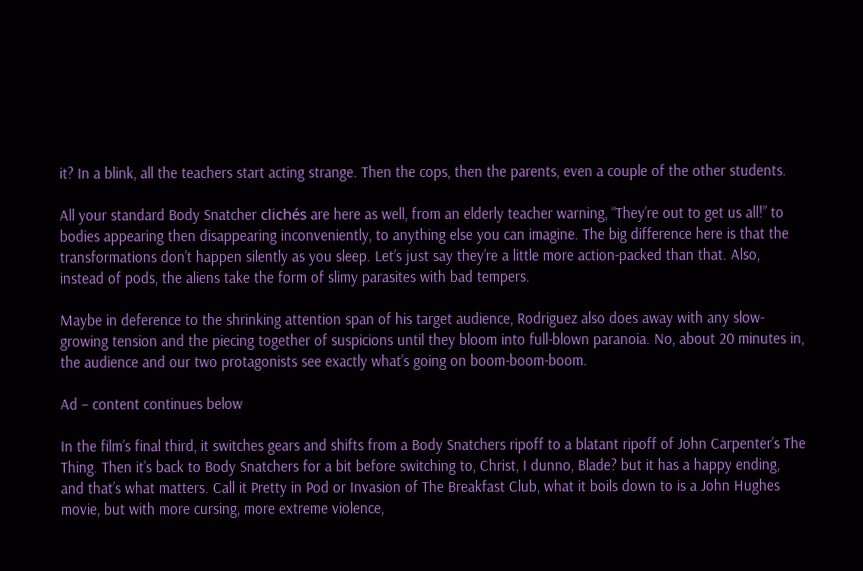it? In a blink, all the teachers start acting strange. Then the cops, then the parents, even a couple of the other students.

All your standard Body Snatcher clichés are here as well, from an elderly teacher warning, “They’re out to get us all!” to bodies appearing then disappearing inconveniently, to anything else you can imagine. The big difference here is that the transformations don’t happen silently as you sleep. Let’s just say they’re a little more action-packed than that. Also, instead of pods, the aliens take the form of slimy parasites with bad tempers.

Maybe in deference to the shrinking attention span of his target audience, Rodriguez also does away with any slow-growing tension and the piecing together of suspicions until they bloom into full-blown paranoia. No, about 20 minutes in, the audience and our two protagonists see exactly what’s going on boom-boom-boom.

Ad – content continues below

In the film’s final third, it switches gears and shifts from a Body Snatchers ripoff to a blatant ripoff of John Carpenter’s The Thing. Then it’s back to Body Snatchers for a bit before switching to, Christ, I dunno, Blade? but it has a happy ending, and that’s what matters. Call it Pretty in Pod or Invasion of The Breakfast Club, what it boils down to is a John Hughes movie, but with more cursing, more extreme violence,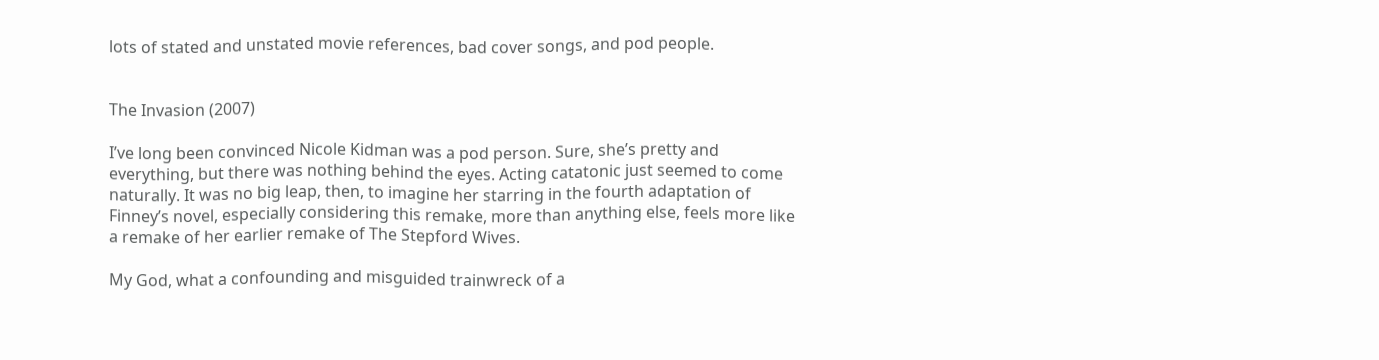lots of stated and unstated movie references, bad cover songs, and pod people.


The Invasion (2007)

I’ve long been convinced Nicole Kidman was a pod person. Sure, she’s pretty and everything, but there was nothing behind the eyes. Acting catatonic just seemed to come naturally. It was no big leap, then, to imagine her starring in the fourth adaptation of Finney’s novel, especially considering this remake, more than anything else, feels more like a remake of her earlier remake of The Stepford Wives.

My God, what a confounding and misguided trainwreck of a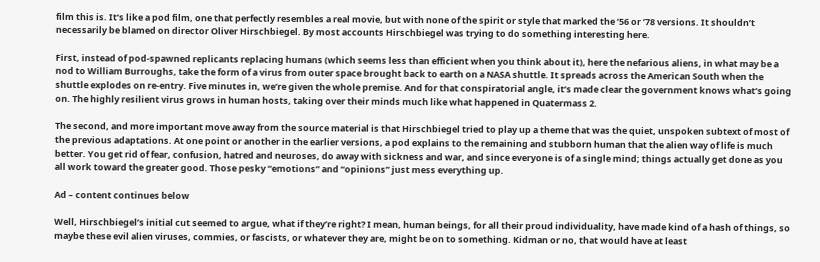film this is. It’s like a pod film, one that perfectly resembles a real movie, but with none of the spirit or style that marked the ’56 or ’78 versions. It shouldn’t necessarily be blamed on director Oliver Hirschbiegel. By most accounts Hirschbiegel was trying to do something interesting here.

First, instead of pod-spawned replicants replacing humans (which seems less than efficient when you think about it), here the nefarious aliens, in what may be a nod to William Burroughs, take the form of a virus from outer space brought back to earth on a NASA shuttle. It spreads across the American South when the shuttle explodes on re-entry. Five minutes in, we’re given the whole premise. And for that conspiratorial angle, it’s made clear the government knows what’s going on. The highly resilient virus grows in human hosts, taking over their minds much like what happened in Quatermass 2.

The second, and more important move away from the source material is that Hirschbiegel tried to play up a theme that was the quiet, unspoken subtext of most of the previous adaptations. At one point or another in the earlier versions, a pod explains to the remaining and stubborn human that the alien way of life is much better. You get rid of fear, confusion, hatred and neuroses, do away with sickness and war, and since everyone is of a single mind; things actually get done as you all work toward the greater good. Those pesky “emotions” and “opinions” just mess everything up.

Ad – content continues below

Well, Hirschbiegel’s initial cut seemed to argue, what if they’re right? I mean, human beings, for all their proud individuality, have made kind of a hash of things, so maybe these evil alien viruses, commies, or fascists, or whatever they are, might be on to something. Kidman or no, that would have at least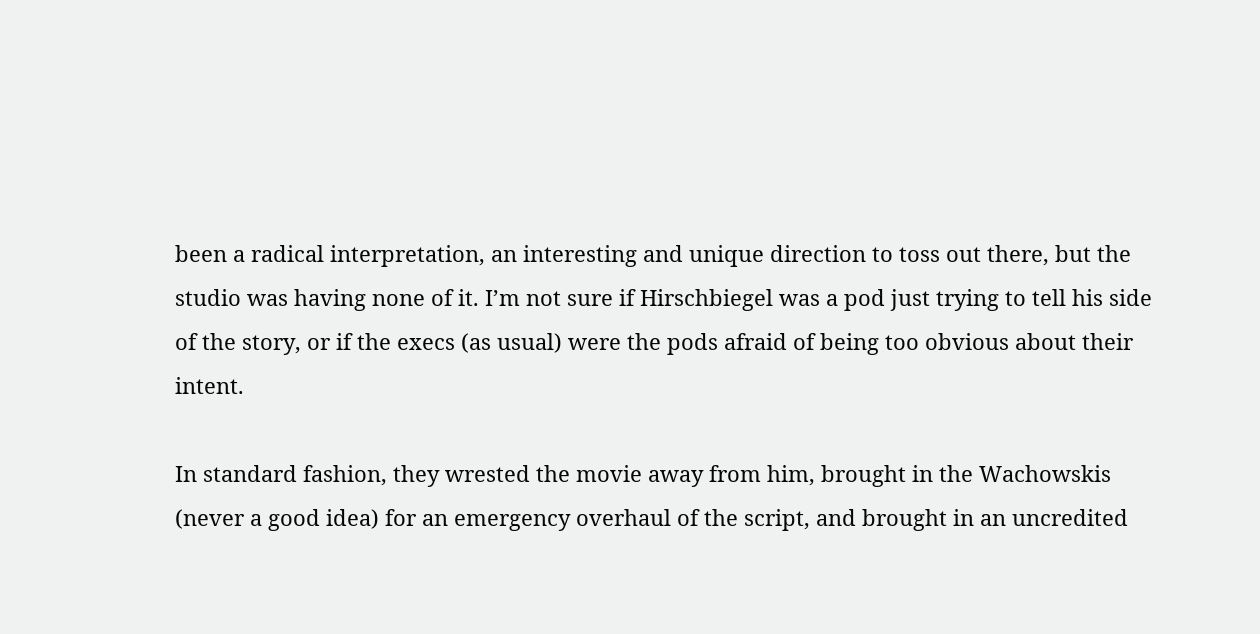been a radical interpretation, an interesting and unique direction to toss out there, but the studio was having none of it. I’m not sure if Hirschbiegel was a pod just trying to tell his side of the story, or if the execs (as usual) were the pods afraid of being too obvious about their intent.

In standard fashion, they wrested the movie away from him, brought in the Wachowskis (never a good idea) for an emergency overhaul of the script, and brought in an uncredited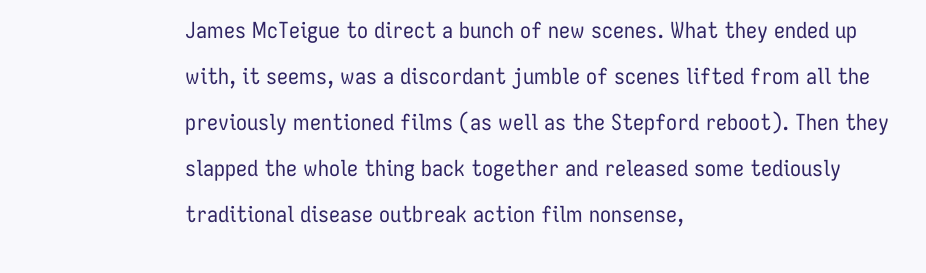James McTeigue to direct a bunch of new scenes. What they ended up with, it seems, was a discordant jumble of scenes lifted from all the previously mentioned films (as well as the Stepford reboot). Then they slapped the whole thing back together and released some tediously traditional disease outbreak action film nonsense,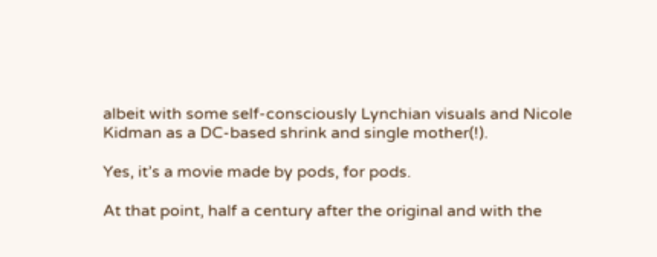albeit with some self-consciously Lynchian visuals and Nicole Kidman as a DC-based shrink and single mother(!).

Yes, it’s a movie made by pods, for pods.

At that point, half a century after the original and with the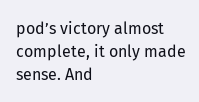pod’s victory almost complete, it only made sense. And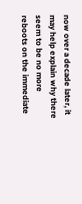now over a decade later, it may help explain why there seem to be no more reboots on the immediate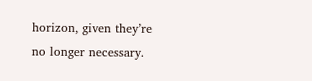horizon, given they’re no longer necessary.